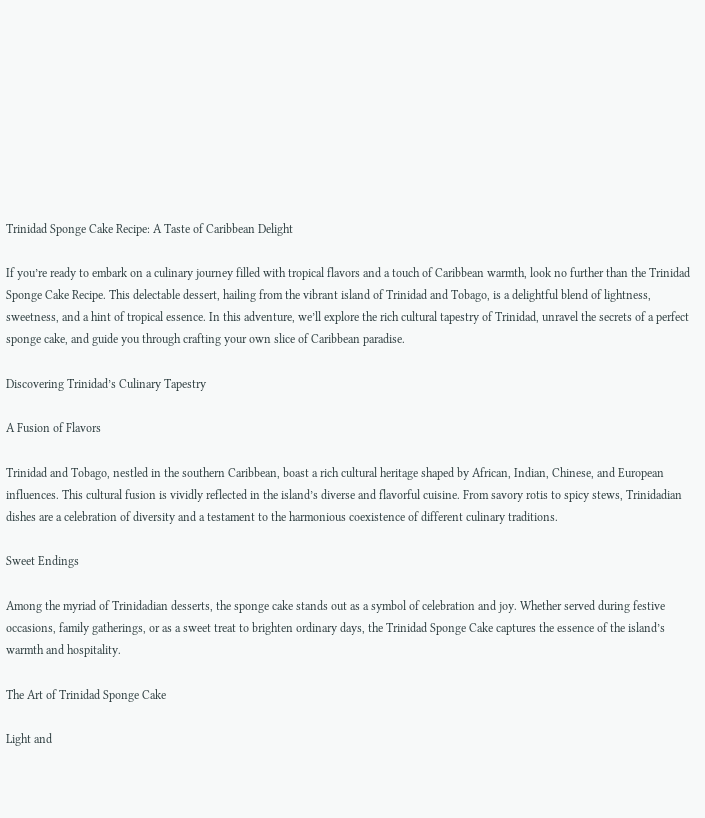Trinidad Sponge Cake Recipe: A Taste of Caribbean Delight

If you’re ready to embark on a culinary journey filled with tropical flavors and a touch of Caribbean warmth, look no further than the Trinidad Sponge Cake Recipe. This delectable dessert, hailing from the vibrant island of Trinidad and Tobago, is a delightful blend of lightness, sweetness, and a hint of tropical essence. In this adventure, we’ll explore the rich cultural tapestry of Trinidad, unravel the secrets of a perfect sponge cake, and guide you through crafting your own slice of Caribbean paradise.

Discovering Trinidad’s Culinary Tapestry

A Fusion of Flavors

Trinidad and Tobago, nestled in the southern Caribbean, boast a rich cultural heritage shaped by African, Indian, Chinese, and European influences. This cultural fusion is vividly reflected in the island’s diverse and flavorful cuisine. From savory rotis to spicy stews, Trinidadian dishes are a celebration of diversity and a testament to the harmonious coexistence of different culinary traditions.

Sweet Endings

Among the myriad of Trinidadian desserts, the sponge cake stands out as a symbol of celebration and joy. Whether served during festive occasions, family gatherings, or as a sweet treat to brighten ordinary days, the Trinidad Sponge Cake captures the essence of the island’s warmth and hospitality.

The Art of Trinidad Sponge Cake

Light and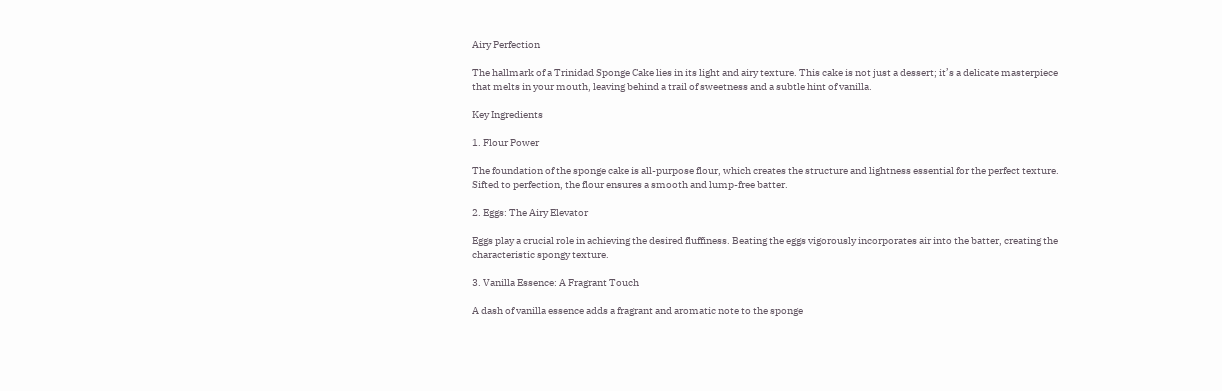Airy Perfection

The hallmark of a Trinidad Sponge Cake lies in its light and airy texture. This cake is not just a dessert; it’s a delicate masterpiece that melts in your mouth, leaving behind a trail of sweetness and a subtle hint of vanilla.

Key Ingredients

1. Flour Power

The foundation of the sponge cake is all-purpose flour, which creates the structure and lightness essential for the perfect texture. Sifted to perfection, the flour ensures a smooth and lump-free batter.

2. Eggs: The Airy Elevator

Eggs play a crucial role in achieving the desired fluffiness. Beating the eggs vigorously incorporates air into the batter, creating the characteristic spongy texture.

3. Vanilla Essence: A Fragrant Touch

A dash of vanilla essence adds a fragrant and aromatic note to the sponge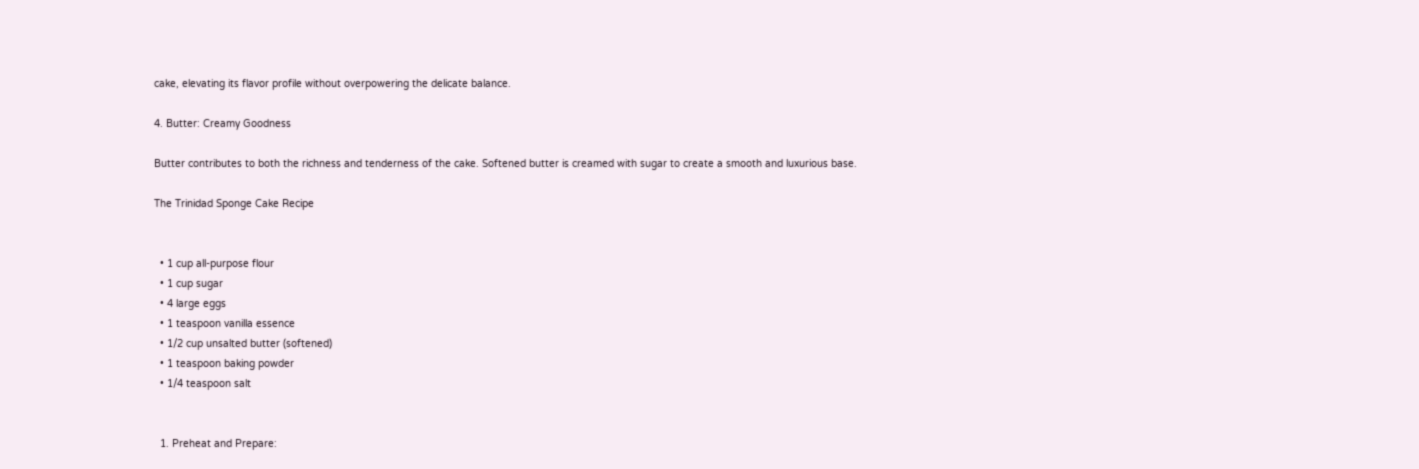cake, elevating its flavor profile without overpowering the delicate balance.

4. Butter: Creamy Goodness

Butter contributes to both the richness and tenderness of the cake. Softened butter is creamed with sugar to create a smooth and luxurious base.

The Trinidad Sponge Cake Recipe


  • 1 cup all-purpose flour
  • 1 cup sugar
  • 4 large eggs
  • 1 teaspoon vanilla essence
  • 1/2 cup unsalted butter (softened)
  • 1 teaspoon baking powder
  • 1/4 teaspoon salt


  1. Preheat and Prepare: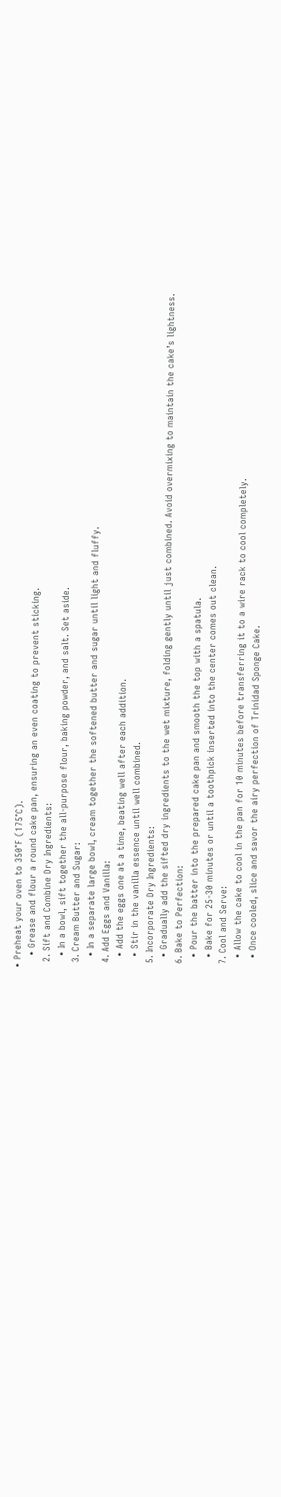• Preheat your oven to 350°F (175°C).
    • Grease and flour a round cake pan, ensuring an even coating to prevent sticking.
  2. Sift and Combine Dry Ingredients:
    • In a bowl, sift together the all-purpose flour, baking powder, and salt. Set aside.
  3. Cream Butter and Sugar:
    • In a separate large bowl, cream together the softened butter and sugar until light and fluffy.
  4. Add Eggs and Vanilla:
    • Add the eggs one at a time, beating well after each addition.
    • Stir in the vanilla essence until well combined.
  5. Incorporate Dry Ingredients:
    • Gradually add the sifted dry ingredients to the wet mixture, folding gently until just combined. Avoid overmixing to maintain the cake’s lightness.
  6. Bake to Perfection:
    • Pour the batter into the prepared cake pan and smooth the top with a spatula.
    • Bake for 25-30 minutes or until a toothpick inserted into the center comes out clean.
  7. Cool and Serve:
    • Allow the cake to cool in the pan for 10 minutes before transferring it to a wire rack to cool completely.
    • Once cooled, slice and savor the airy perfection of Trinidad Sponge Cake.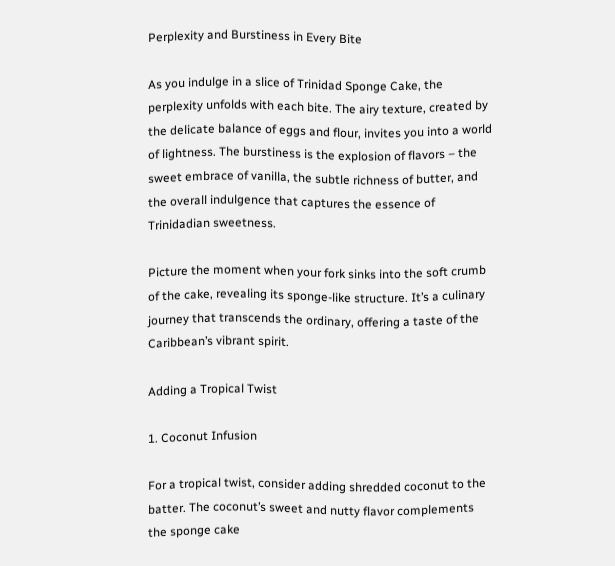Perplexity and Burstiness in Every Bite

As you indulge in a slice of Trinidad Sponge Cake, the perplexity unfolds with each bite. The airy texture, created by the delicate balance of eggs and flour, invites you into a world of lightness. The burstiness is the explosion of flavors – the sweet embrace of vanilla, the subtle richness of butter, and the overall indulgence that captures the essence of Trinidadian sweetness.

Picture the moment when your fork sinks into the soft crumb of the cake, revealing its sponge-like structure. It’s a culinary journey that transcends the ordinary, offering a taste of the Caribbean’s vibrant spirit.

Adding a Tropical Twist

1. Coconut Infusion

For a tropical twist, consider adding shredded coconut to the batter. The coconut’s sweet and nutty flavor complements the sponge cake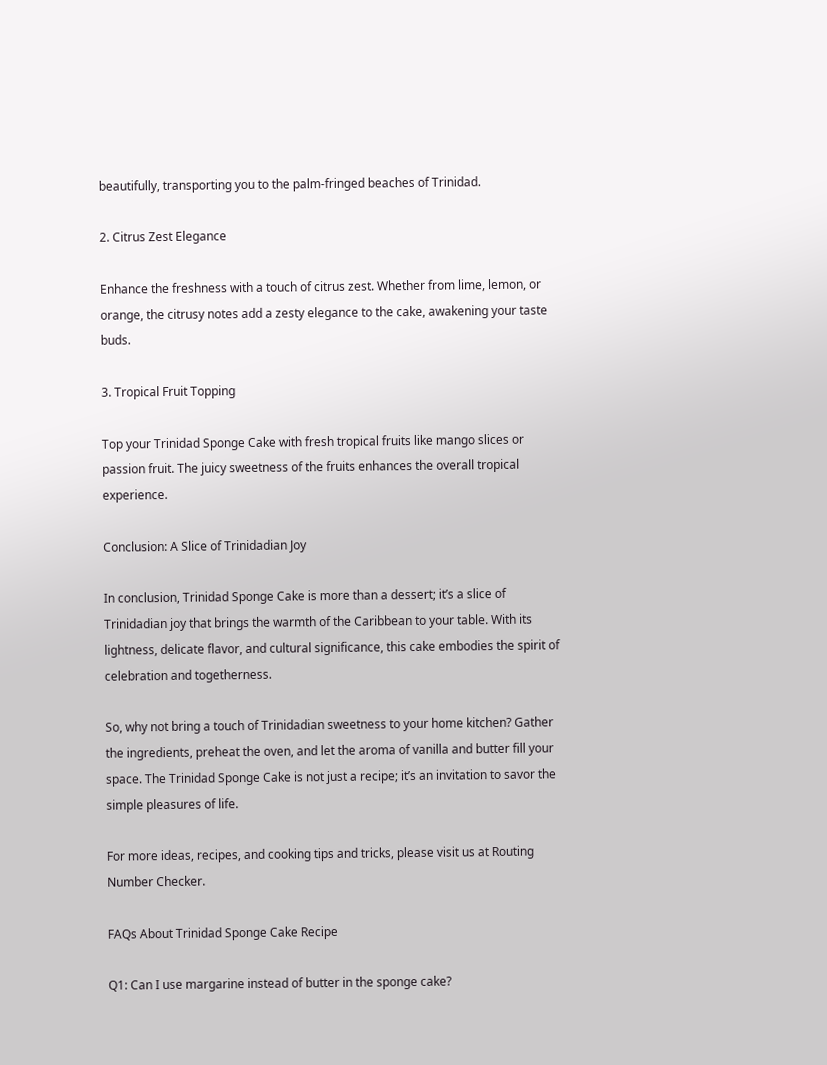beautifully, transporting you to the palm-fringed beaches of Trinidad.

2. Citrus Zest Elegance

Enhance the freshness with a touch of citrus zest. Whether from lime, lemon, or orange, the citrusy notes add a zesty elegance to the cake, awakening your taste buds.

3. Tropical Fruit Topping

Top your Trinidad Sponge Cake with fresh tropical fruits like mango slices or passion fruit. The juicy sweetness of the fruits enhances the overall tropical experience.

Conclusion: A Slice of Trinidadian Joy

In conclusion, Trinidad Sponge Cake is more than a dessert; it’s a slice of Trinidadian joy that brings the warmth of the Caribbean to your table. With its lightness, delicate flavor, and cultural significance, this cake embodies the spirit of celebration and togetherness.

So, why not bring a touch of Trinidadian sweetness to your home kitchen? Gather the ingredients, preheat the oven, and let the aroma of vanilla and butter fill your space. The Trinidad Sponge Cake is not just a recipe; it’s an invitation to savor the simple pleasures of life.

For more ideas, recipes, and cooking tips and tricks, please visit us at Routing Number Checker.

FAQs About Trinidad Sponge Cake Recipe

Q1: Can I use margarine instead of butter in the sponge cake?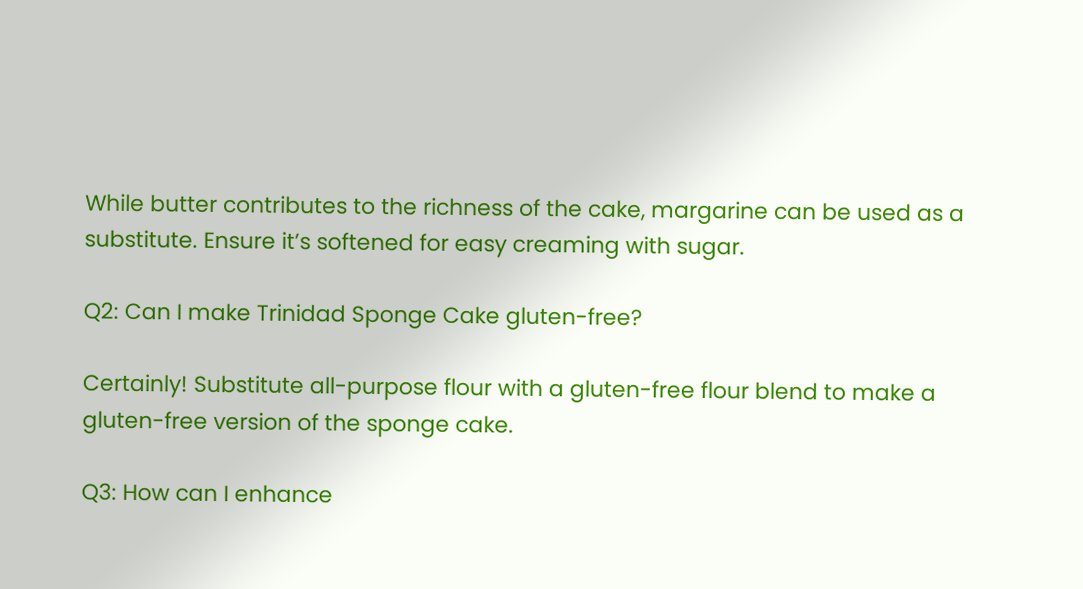While butter contributes to the richness of the cake, margarine can be used as a substitute. Ensure it’s softened for easy creaming with sugar.

Q2: Can I make Trinidad Sponge Cake gluten-free?

Certainly! Substitute all-purpose flour with a gluten-free flour blend to make a gluten-free version of the sponge cake.

Q3: How can I enhance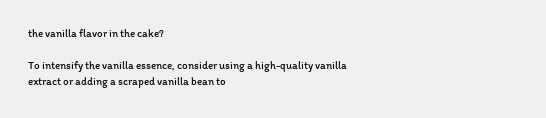the vanilla flavor in the cake?

To intensify the vanilla essence, consider using a high-quality vanilla extract or adding a scraped vanilla bean to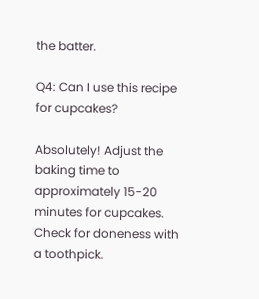the batter.

Q4: Can I use this recipe for cupcakes?

Absolutely! Adjust the baking time to approximately 15-20 minutes for cupcakes. Check for doneness with a toothpick.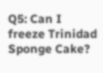Q5: Can I freeze Trinidad Sponge Cake?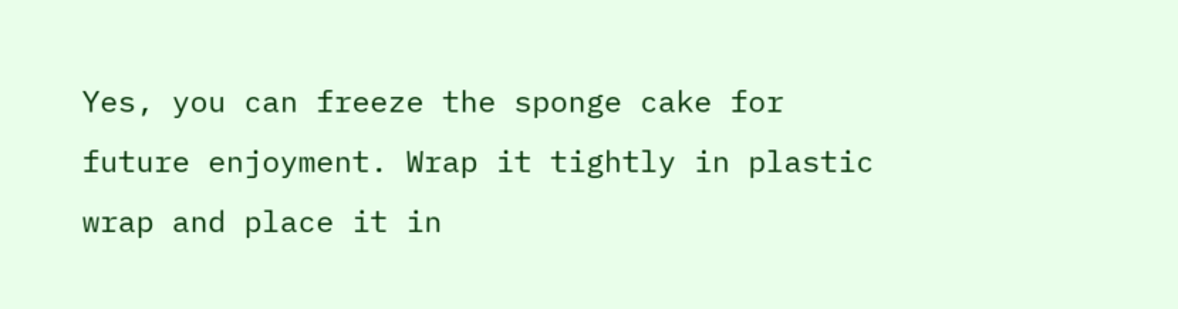Yes, you can freeze the sponge cake for future enjoyment. Wrap it tightly in plastic wrap and place it in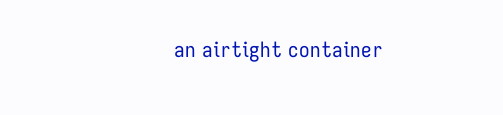an airtight container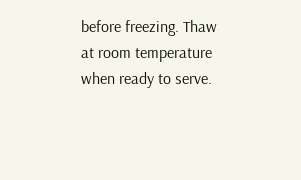before freezing. Thaw at room temperature when ready to serve.